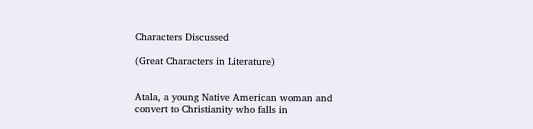Characters Discussed

(Great Characters in Literature)


Atala, a young Native American woman and convert to Christianity who falls in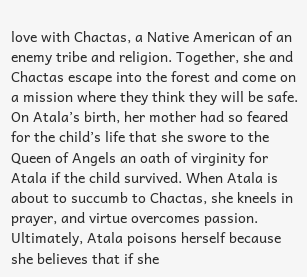love with Chactas, a Native American of an enemy tribe and religion. Together, she and Chactas escape into the forest and come on a mission where they think they will be safe. On Atala’s birth, her mother had so feared for the child’s life that she swore to the Queen of Angels an oath of virginity for Atala if the child survived. When Atala is about to succumb to Chactas, she kneels in prayer, and virtue overcomes passion. Ultimately, Atala poisons herself because she believes that if she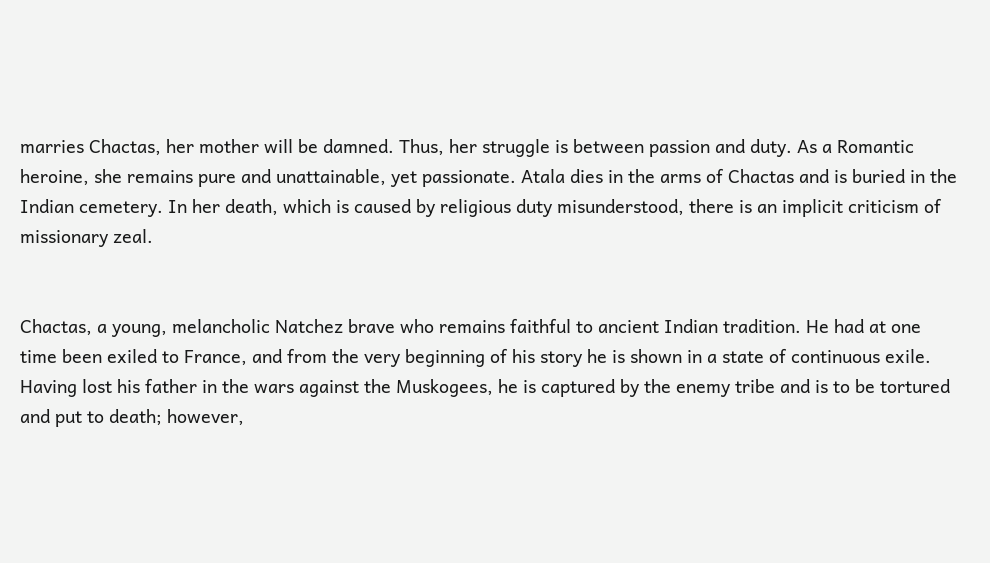marries Chactas, her mother will be damned. Thus, her struggle is between passion and duty. As a Romantic heroine, she remains pure and unattainable, yet passionate. Atala dies in the arms of Chactas and is buried in the Indian cemetery. In her death, which is caused by religious duty misunderstood, there is an implicit criticism of missionary zeal.


Chactas, a young, melancholic Natchez brave who remains faithful to ancient Indian tradition. He had at one time been exiled to France, and from the very beginning of his story he is shown in a state of continuous exile. Having lost his father in the wars against the Muskogees, he is captured by the enemy tribe and is to be tortured and put to death; however,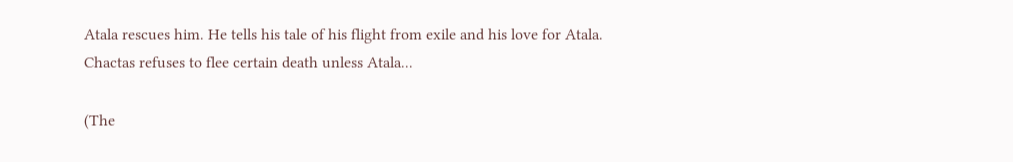Atala rescues him. He tells his tale of his flight from exile and his love for Atala. Chactas refuses to flee certain death unless Atala...

(The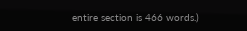entire section is 466 words.)